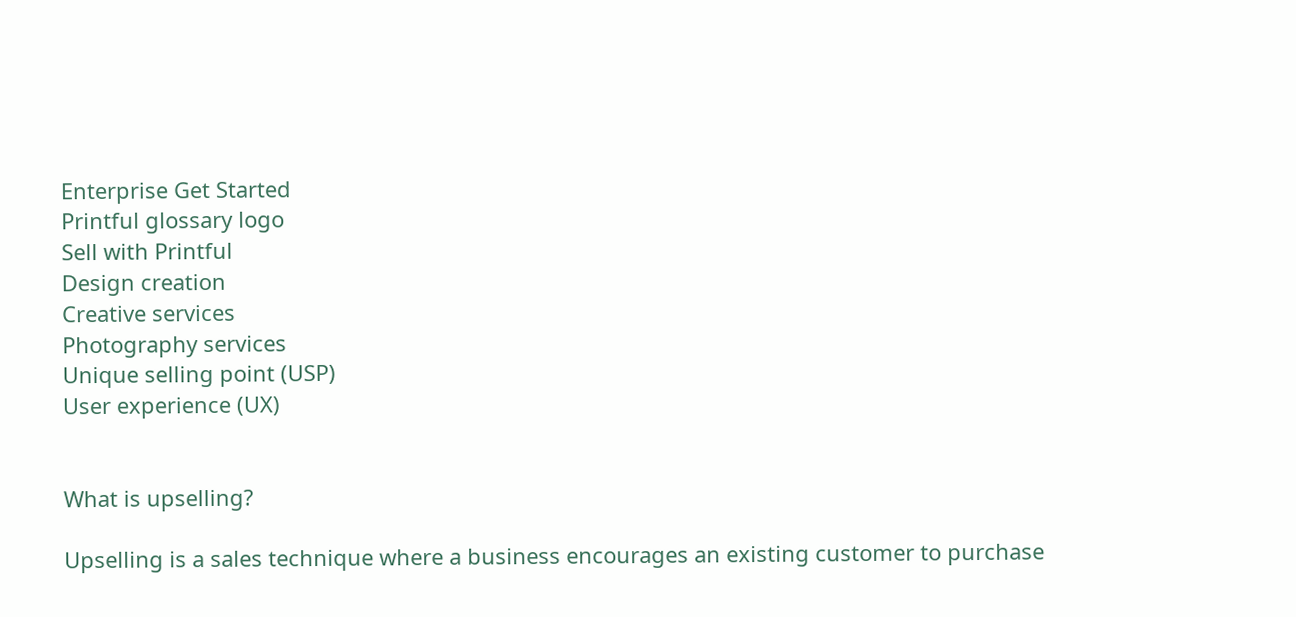Enterprise Get Started
Printful glossary logo
Sell with Printful
Design creation
Creative services
Photography services
Unique selling point (USP)
User experience (UX)


What is upselling?

Upselling is a sales technique where a business encourages an existing customer to purchase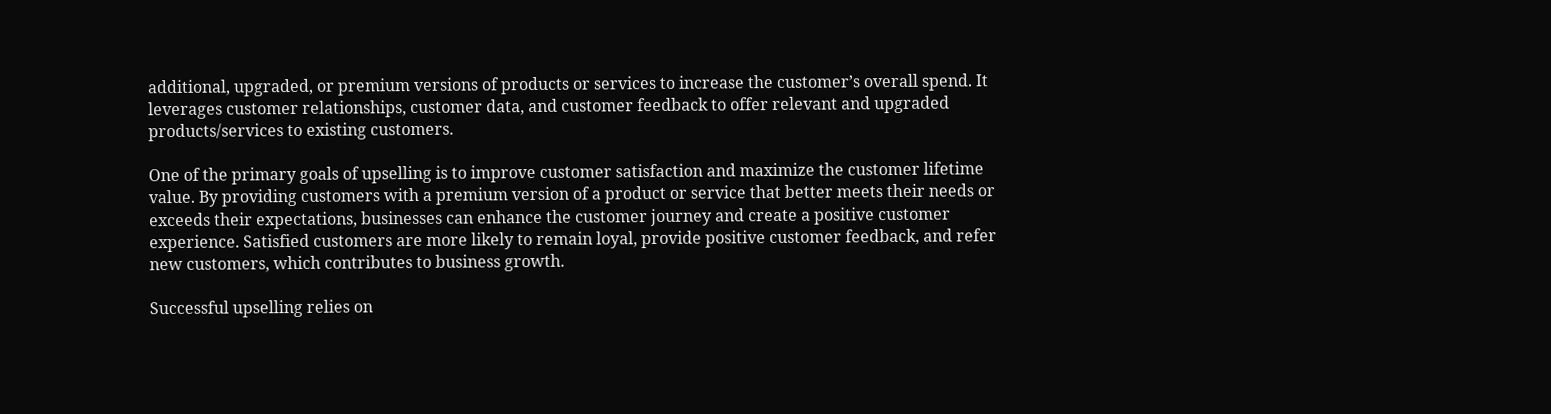additional, upgraded, or premium versions of products or services to increase the customer’s overall spend. It leverages customer relationships, customer data, and customer feedback to offer relevant and upgraded products/services to existing customers.

One of the primary goals of upselling is to improve customer satisfaction and maximize the customer lifetime value. By providing customers with a premium version of a product or service that better meets their needs or exceeds their expectations, businesses can enhance the customer journey and create a positive customer experience. Satisfied customers are more likely to remain loyal, provide positive customer feedback, and refer new customers, which contributes to business growth.

Successful upselling relies on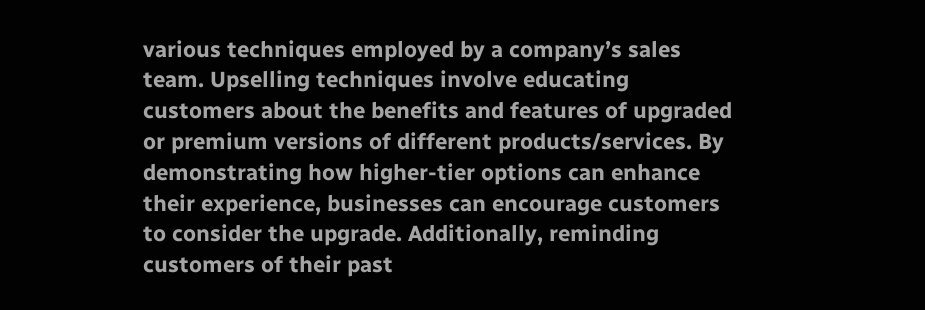various techniques employed by a company’s sales team. Upselling techniques involve educating customers about the benefits and features of upgraded or premium versions of different products/services. By demonstrating how higher-tier options can enhance their experience, businesses can encourage customers to consider the upgrade. Additionally, reminding customers of their past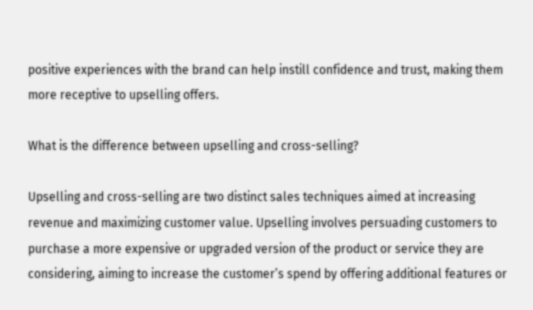positive experiences with the brand can help instill confidence and trust, making them more receptive to upselling offers.

What is the difference between upselling and cross-selling?

Upselling and cross-selling are two distinct sales techniques aimed at increasing revenue and maximizing customer value. Upselling involves persuading customers to purchase a more expensive or upgraded version of the product or service they are considering, aiming to increase the customer’s spend by offering additional features or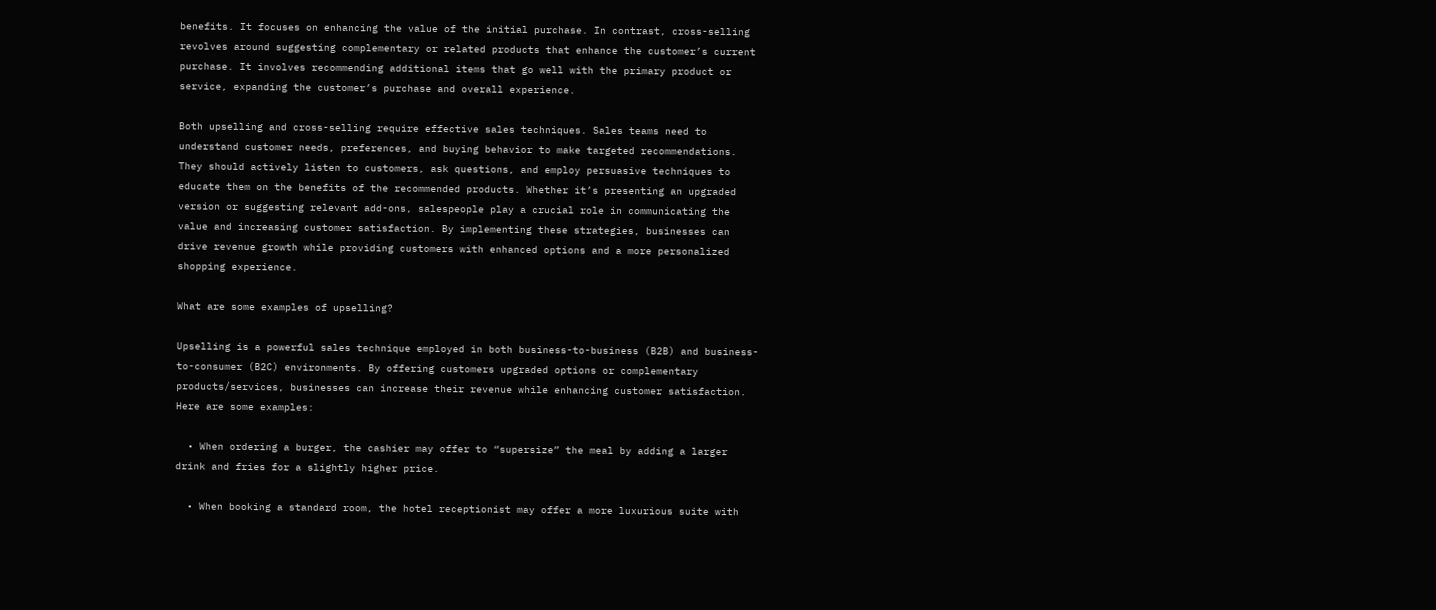benefits. It focuses on enhancing the value of the initial purchase. In contrast, cross-selling revolves around suggesting complementary or related products that enhance the customer’s current purchase. It involves recommending additional items that go well with the primary product or service, expanding the customer’s purchase and overall experience.

Both upselling and cross-selling require effective sales techniques. Sales teams need to understand customer needs, preferences, and buying behavior to make targeted recommendations. They should actively listen to customers, ask questions, and employ persuasive techniques to educate them on the benefits of the recommended products. Whether it’s presenting an upgraded version or suggesting relevant add-ons, salespeople play a crucial role in communicating the value and increasing customer satisfaction. By implementing these strategies, businesses can drive revenue growth while providing customers with enhanced options and a more personalized shopping experience.

What are some examples of upselling?

Upselling is a powerful sales technique employed in both business-to-business (B2B) and business-to-consumer (B2C) environments. By offering customers upgraded options or complementary products/services, businesses can increase their revenue while enhancing customer satisfaction. Here are some examples:

  • When ordering a burger, the cashier may offer to “supersize” the meal by adding a larger drink and fries for a slightly higher price.

  • When booking a standard room, the hotel receptionist may offer a more luxurious suite with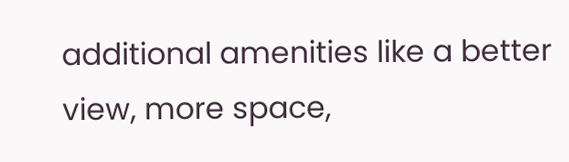additional amenities like a better view, more space,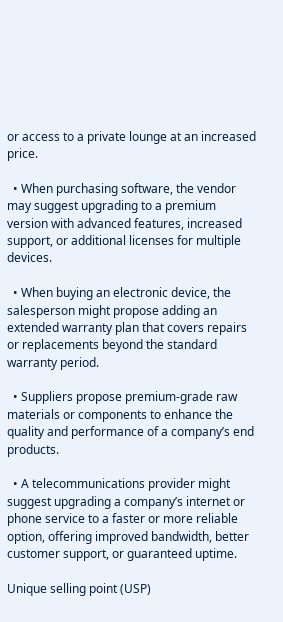or access to a private lounge at an increased price.

  • When purchasing software, the vendor may suggest upgrading to a premium version with advanced features, increased support, or additional licenses for multiple devices.

  • When buying an electronic device, the salesperson might propose adding an extended warranty plan that covers repairs or replacements beyond the standard warranty period.

  • Suppliers propose premium-grade raw materials or components to enhance the quality and performance of a company’s end products.

  • A telecommunications provider might suggest upgrading a company’s internet or phone service to a faster or more reliable option, offering improved bandwidth, better customer support, or guaranteed uptime.

Unique selling point (USP)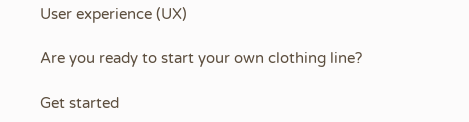User experience (UX)

Are you ready to start your own clothing line?

Get started